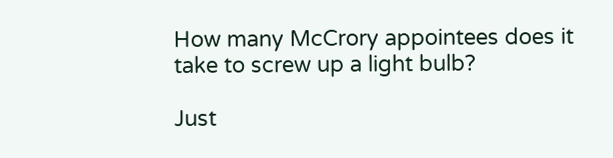How many McCrory appointees does it take to screw up a light bulb?

Just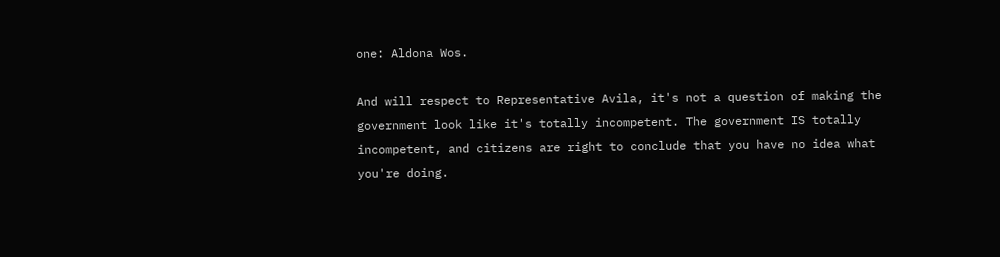one: Aldona Wos.

And will respect to Representative Avila, it's not a question of making the government look like it's totally incompetent. The government IS totally incompetent, and citizens are right to conclude that you have no idea what you're doing.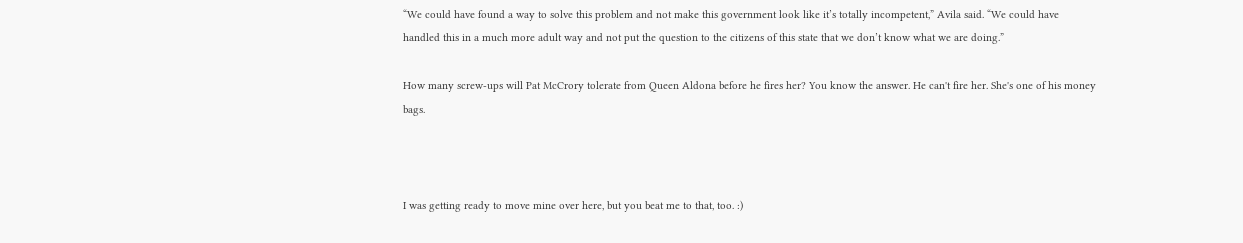“We could have found a way to solve this problem and not make this government look like it’s totally incompetent,” Avila said. “We could have handled this in a much more adult way and not put the question to the citizens of this state that we don’t know what we are doing.”

How many screw-ups will Pat McCrory tolerate from Queen Aldona before he fires her? You know the answer. He can't fire her. She's one of his money bags.



I was getting ready to move mine over here, but you beat me to that, too. :)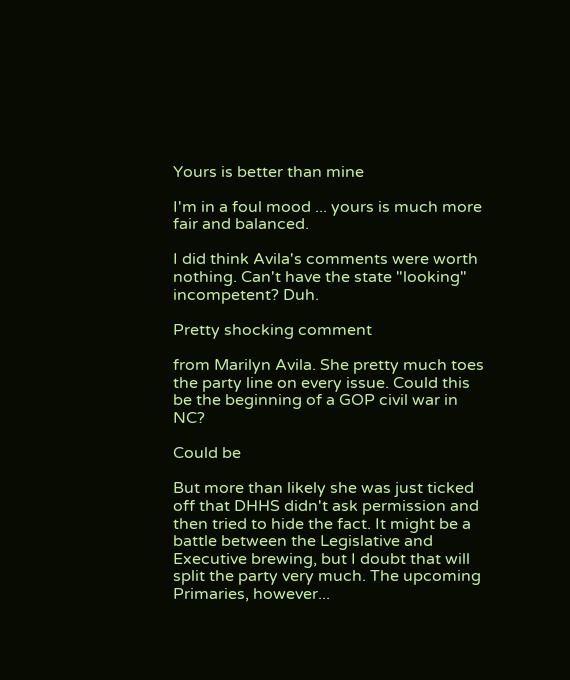Yours is better than mine

I'm in a foul mood ... yours is much more fair and balanced.

I did think Avila's comments were worth nothing. Can't have the state "looking" incompetent? Duh.

Pretty shocking comment

from Marilyn Avila. She pretty much toes the party line on every issue. Could this be the beginning of a GOP civil war in NC?

Could be

But more than likely she was just ticked off that DHHS didn't ask permission and then tried to hide the fact. It might be a battle between the Legislative and Executive brewing, but I doubt that will split the party very much. The upcoming Primaries, however...